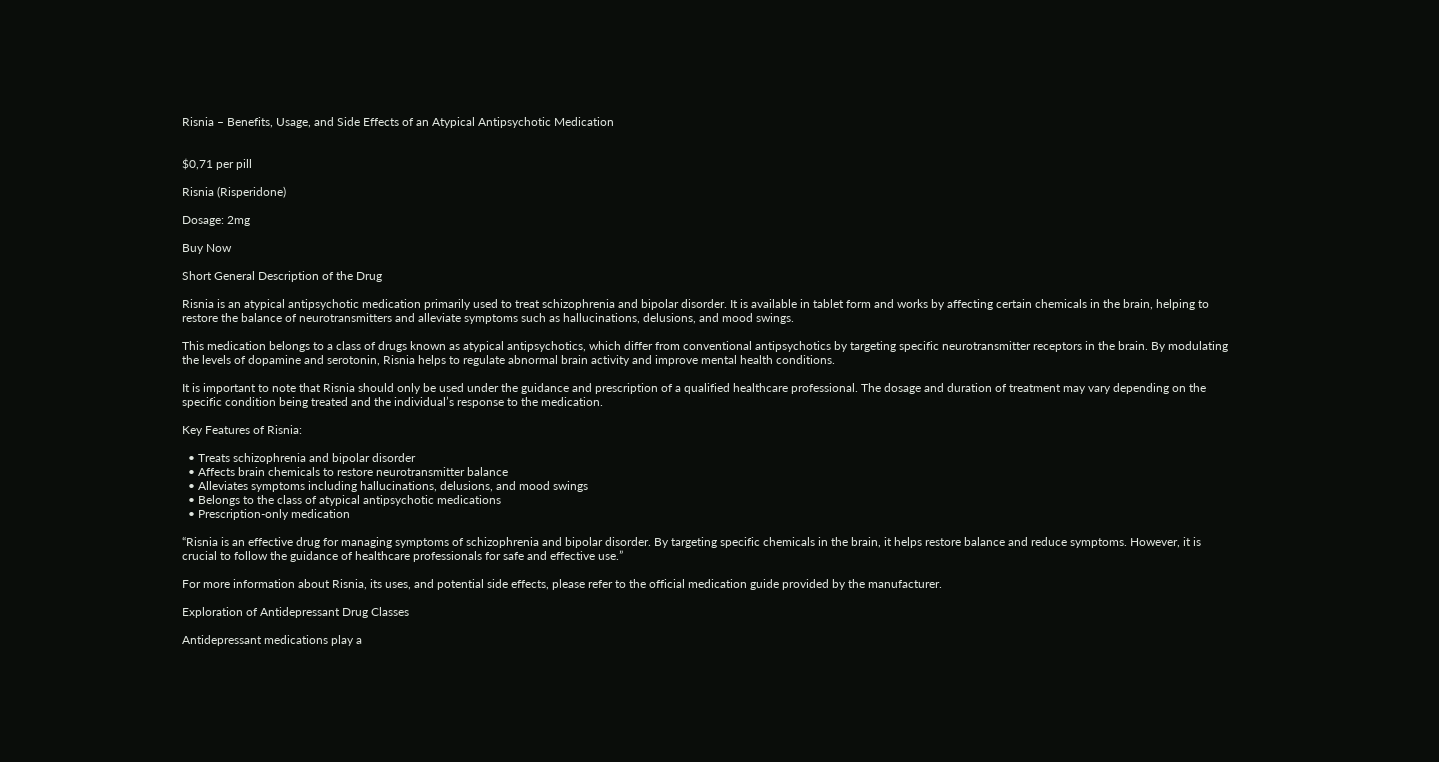Risnia – Benefits, Usage, and Side Effects of an Atypical Antipsychotic Medication


$0,71 per pill

Risnia (Risperidone)

Dosage: 2mg

Buy Now

Short General Description of the Drug

Risnia is an atypical antipsychotic medication primarily used to treat schizophrenia and bipolar disorder. It is available in tablet form and works by affecting certain chemicals in the brain, helping to restore the balance of neurotransmitters and alleviate symptoms such as hallucinations, delusions, and mood swings.

This medication belongs to a class of drugs known as atypical antipsychotics, which differ from conventional antipsychotics by targeting specific neurotransmitter receptors in the brain. By modulating the levels of dopamine and serotonin, Risnia helps to regulate abnormal brain activity and improve mental health conditions.

It is important to note that Risnia should only be used under the guidance and prescription of a qualified healthcare professional. The dosage and duration of treatment may vary depending on the specific condition being treated and the individual’s response to the medication.

Key Features of Risnia:

  • Treats schizophrenia and bipolar disorder
  • Affects brain chemicals to restore neurotransmitter balance
  • Alleviates symptoms including hallucinations, delusions, and mood swings
  • Belongs to the class of atypical antipsychotic medications
  • Prescription-only medication

“Risnia is an effective drug for managing symptoms of schizophrenia and bipolar disorder. By targeting specific chemicals in the brain, it helps restore balance and reduce symptoms. However, it is crucial to follow the guidance of healthcare professionals for safe and effective use.”

For more information about Risnia, its uses, and potential side effects, please refer to the official medication guide provided by the manufacturer.

Exploration of Antidepressant Drug Classes

Antidepressant medications play a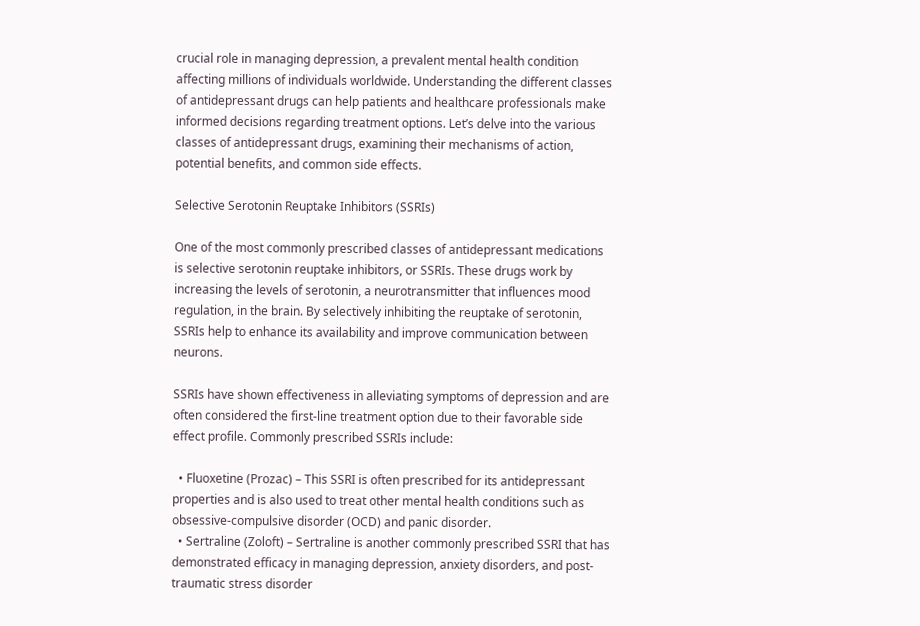crucial role in managing depression, a prevalent mental health condition affecting millions of individuals worldwide. Understanding the different classes of antidepressant drugs can help patients and healthcare professionals make informed decisions regarding treatment options. Let’s delve into the various classes of antidepressant drugs, examining their mechanisms of action, potential benefits, and common side effects.

Selective Serotonin Reuptake Inhibitors (SSRIs)

One of the most commonly prescribed classes of antidepressant medications is selective serotonin reuptake inhibitors, or SSRIs. These drugs work by increasing the levels of serotonin, a neurotransmitter that influences mood regulation, in the brain. By selectively inhibiting the reuptake of serotonin, SSRIs help to enhance its availability and improve communication between neurons.

SSRIs have shown effectiveness in alleviating symptoms of depression and are often considered the first-line treatment option due to their favorable side effect profile. Commonly prescribed SSRIs include:

  • Fluoxetine (Prozac) – This SSRI is often prescribed for its antidepressant properties and is also used to treat other mental health conditions such as obsessive-compulsive disorder (OCD) and panic disorder.
  • Sertraline (Zoloft) – Sertraline is another commonly prescribed SSRI that has demonstrated efficacy in managing depression, anxiety disorders, and post-traumatic stress disorder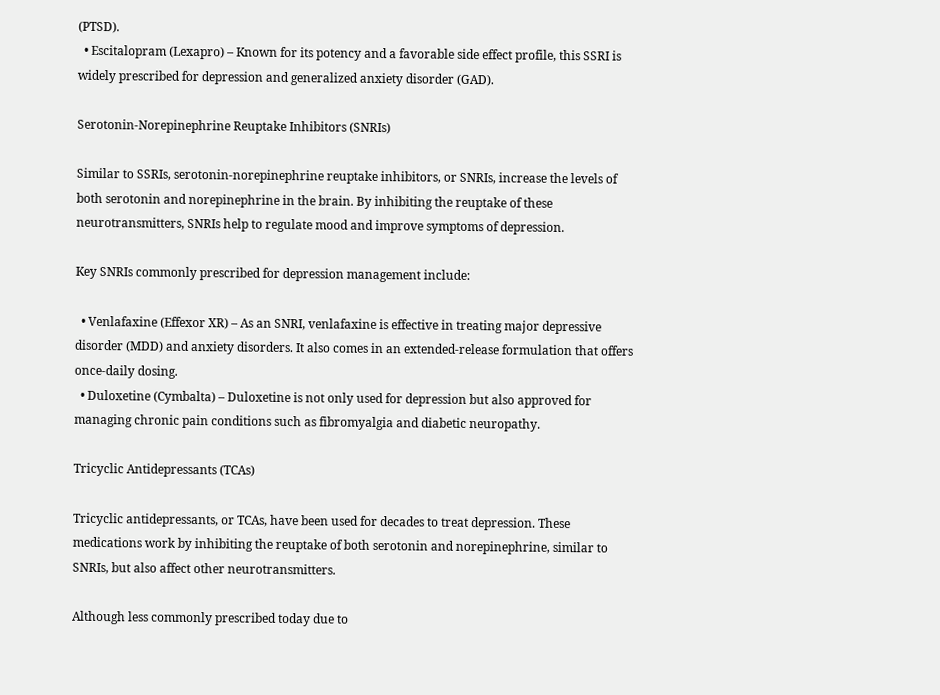(PTSD).
  • Escitalopram (Lexapro) – Known for its potency and a favorable side effect profile, this SSRI is widely prescribed for depression and generalized anxiety disorder (GAD).

Serotonin-Norepinephrine Reuptake Inhibitors (SNRIs)

Similar to SSRIs, serotonin-norepinephrine reuptake inhibitors, or SNRIs, increase the levels of both serotonin and norepinephrine in the brain. By inhibiting the reuptake of these neurotransmitters, SNRIs help to regulate mood and improve symptoms of depression.

Key SNRIs commonly prescribed for depression management include:

  • Venlafaxine (Effexor XR) – As an SNRI, venlafaxine is effective in treating major depressive disorder (MDD) and anxiety disorders. It also comes in an extended-release formulation that offers once-daily dosing.
  • Duloxetine (Cymbalta) – Duloxetine is not only used for depression but also approved for managing chronic pain conditions such as fibromyalgia and diabetic neuropathy.

Tricyclic Antidepressants (TCAs)

Tricyclic antidepressants, or TCAs, have been used for decades to treat depression. These medications work by inhibiting the reuptake of both serotonin and norepinephrine, similar to SNRIs, but also affect other neurotransmitters.

Although less commonly prescribed today due to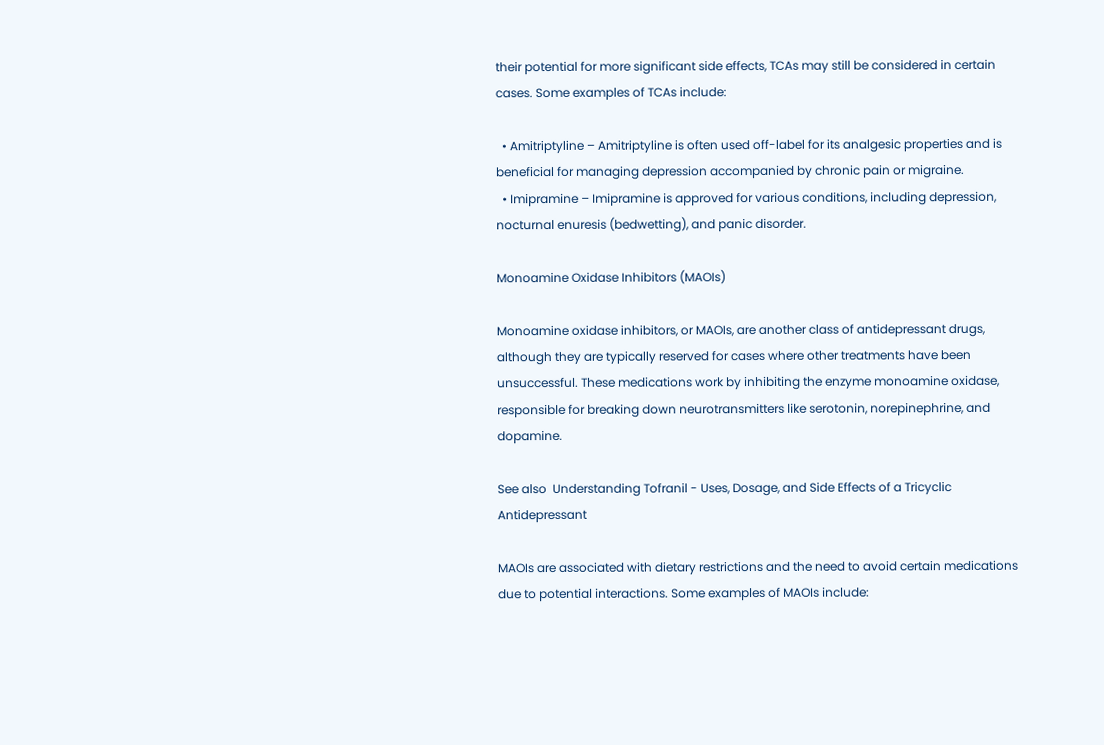their potential for more significant side effects, TCAs may still be considered in certain cases. Some examples of TCAs include:

  • Amitriptyline – Amitriptyline is often used off-label for its analgesic properties and is beneficial for managing depression accompanied by chronic pain or migraine.
  • Imipramine – Imipramine is approved for various conditions, including depression, nocturnal enuresis (bedwetting), and panic disorder.

Monoamine Oxidase Inhibitors (MAOIs)

Monoamine oxidase inhibitors, or MAOIs, are another class of antidepressant drugs, although they are typically reserved for cases where other treatments have been unsuccessful. These medications work by inhibiting the enzyme monoamine oxidase, responsible for breaking down neurotransmitters like serotonin, norepinephrine, and dopamine.

See also  Understanding Tofranil - Uses, Dosage, and Side Effects of a Tricyclic Antidepressant

MAOIs are associated with dietary restrictions and the need to avoid certain medications due to potential interactions. Some examples of MAOIs include: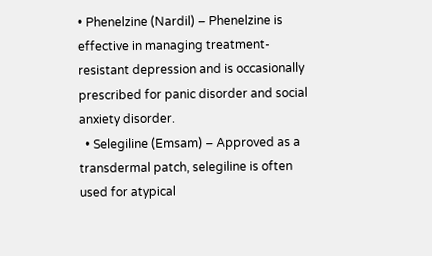• Phenelzine (Nardil) – Phenelzine is effective in managing treatment-resistant depression and is occasionally prescribed for panic disorder and social anxiety disorder.
  • Selegiline (Emsam) – Approved as a transdermal patch, selegiline is often used for atypical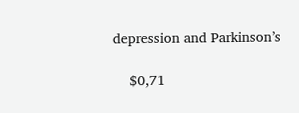depression and Parkinson’s

    $0,71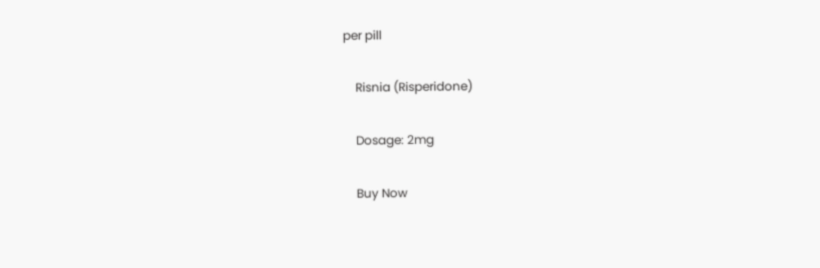per pill

    Risnia (Risperidone)

    Dosage: 2mg

    Buy Now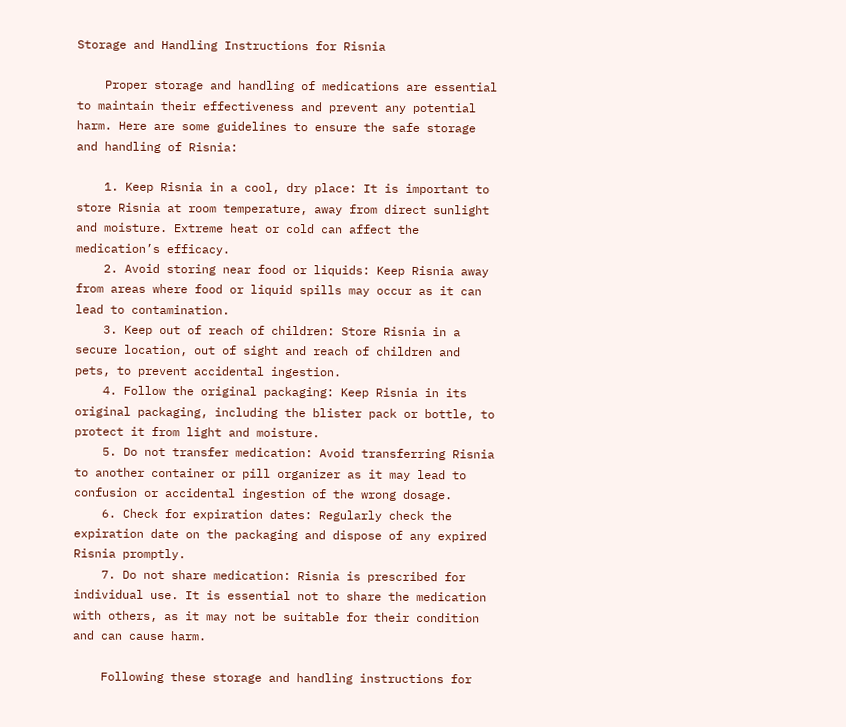Storage and Handling Instructions for Risnia

    Proper storage and handling of medications are essential to maintain their effectiveness and prevent any potential harm. Here are some guidelines to ensure the safe storage and handling of Risnia:

    1. Keep Risnia in a cool, dry place: It is important to store Risnia at room temperature, away from direct sunlight and moisture. Extreme heat or cold can affect the medication’s efficacy.
    2. Avoid storing near food or liquids: Keep Risnia away from areas where food or liquid spills may occur as it can lead to contamination.
    3. Keep out of reach of children: Store Risnia in a secure location, out of sight and reach of children and pets, to prevent accidental ingestion.
    4. Follow the original packaging: Keep Risnia in its original packaging, including the blister pack or bottle, to protect it from light and moisture.
    5. Do not transfer medication: Avoid transferring Risnia to another container or pill organizer as it may lead to confusion or accidental ingestion of the wrong dosage.
    6. Check for expiration dates: Regularly check the expiration date on the packaging and dispose of any expired Risnia promptly.
    7. Do not share medication: Risnia is prescribed for individual use. It is essential not to share the medication with others, as it may not be suitable for their condition and can cause harm.

    Following these storage and handling instructions for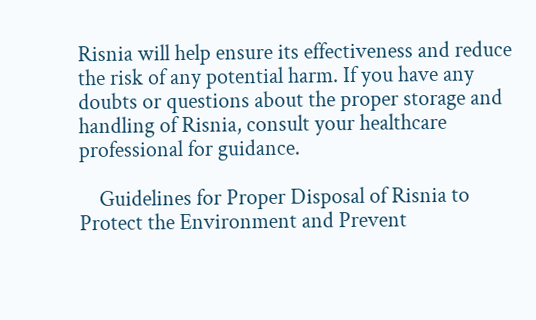Risnia will help ensure its effectiveness and reduce the risk of any potential harm. If you have any doubts or questions about the proper storage and handling of Risnia, consult your healthcare professional for guidance.

    Guidelines for Proper Disposal of Risnia to Protect the Environment and Prevent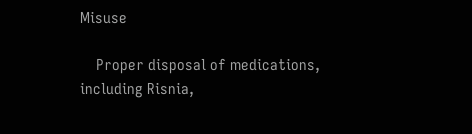Misuse

    Proper disposal of medications, including Risnia,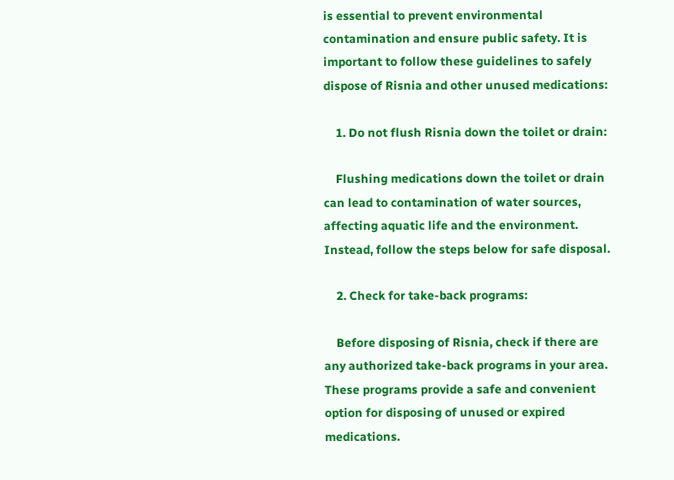is essential to prevent environmental contamination and ensure public safety. It is important to follow these guidelines to safely dispose of Risnia and other unused medications:

    1. Do not flush Risnia down the toilet or drain:

    Flushing medications down the toilet or drain can lead to contamination of water sources, affecting aquatic life and the environment. Instead, follow the steps below for safe disposal.

    2. Check for take-back programs:

    Before disposing of Risnia, check if there are any authorized take-back programs in your area. These programs provide a safe and convenient option for disposing of unused or expired medications.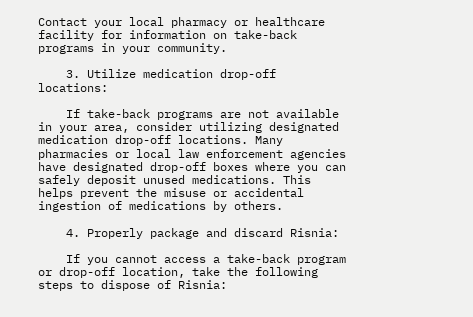Contact your local pharmacy or healthcare facility for information on take-back programs in your community.

    3. Utilize medication drop-off locations:

    If take-back programs are not available in your area, consider utilizing designated medication drop-off locations. Many pharmacies or local law enforcement agencies have designated drop-off boxes where you can safely deposit unused medications. This helps prevent the misuse or accidental ingestion of medications by others.

    4. Properly package and discard Risnia:

    If you cannot access a take-back program or drop-off location, take the following steps to dispose of Risnia: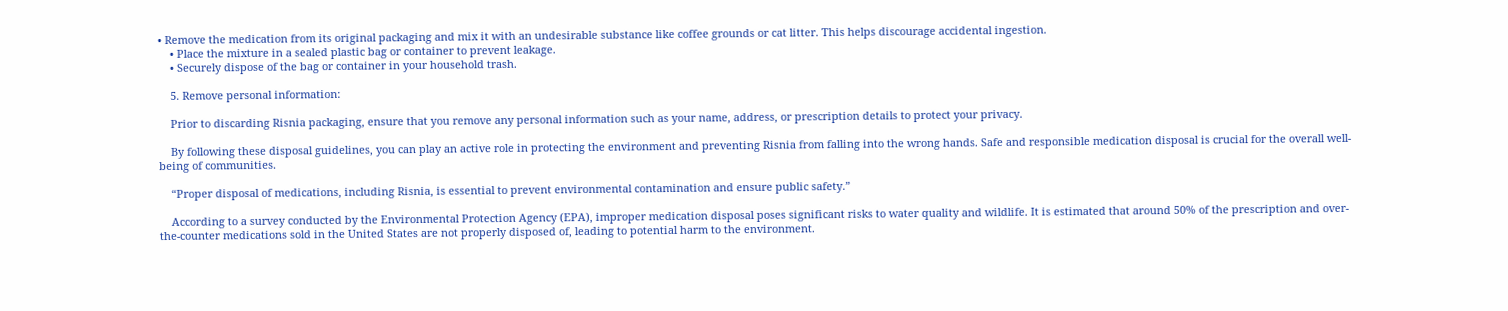• Remove the medication from its original packaging and mix it with an undesirable substance like coffee grounds or cat litter. This helps discourage accidental ingestion.
    • Place the mixture in a sealed plastic bag or container to prevent leakage.
    • Securely dispose of the bag or container in your household trash.

    5. Remove personal information:

    Prior to discarding Risnia packaging, ensure that you remove any personal information such as your name, address, or prescription details to protect your privacy.

    By following these disposal guidelines, you can play an active role in protecting the environment and preventing Risnia from falling into the wrong hands. Safe and responsible medication disposal is crucial for the overall well-being of communities.

    “Proper disposal of medications, including Risnia, is essential to prevent environmental contamination and ensure public safety.”

    According to a survey conducted by the Environmental Protection Agency (EPA), improper medication disposal poses significant risks to water quality and wildlife. It is estimated that around 50% of the prescription and over-the-counter medications sold in the United States are not properly disposed of, leading to potential harm to the environment.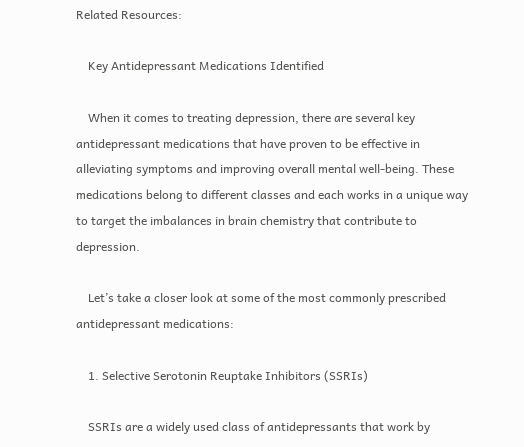Related Resources:

    Key Antidepressant Medications Identified

    When it comes to treating depression, there are several key antidepressant medications that have proven to be effective in alleviating symptoms and improving overall mental well-being. These medications belong to different classes and each works in a unique way to target the imbalances in brain chemistry that contribute to depression.

    Let’s take a closer look at some of the most commonly prescribed antidepressant medications:

    1. Selective Serotonin Reuptake Inhibitors (SSRIs)

    SSRIs are a widely used class of antidepressants that work by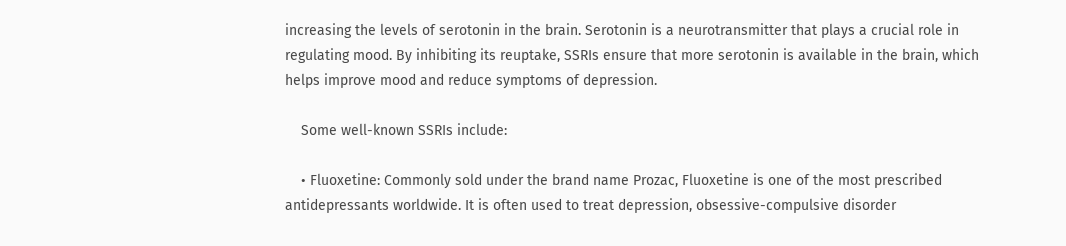increasing the levels of serotonin in the brain. Serotonin is a neurotransmitter that plays a crucial role in regulating mood. By inhibiting its reuptake, SSRIs ensure that more serotonin is available in the brain, which helps improve mood and reduce symptoms of depression.

    Some well-known SSRIs include:

    • Fluoxetine: Commonly sold under the brand name Prozac, Fluoxetine is one of the most prescribed antidepressants worldwide. It is often used to treat depression, obsessive-compulsive disorder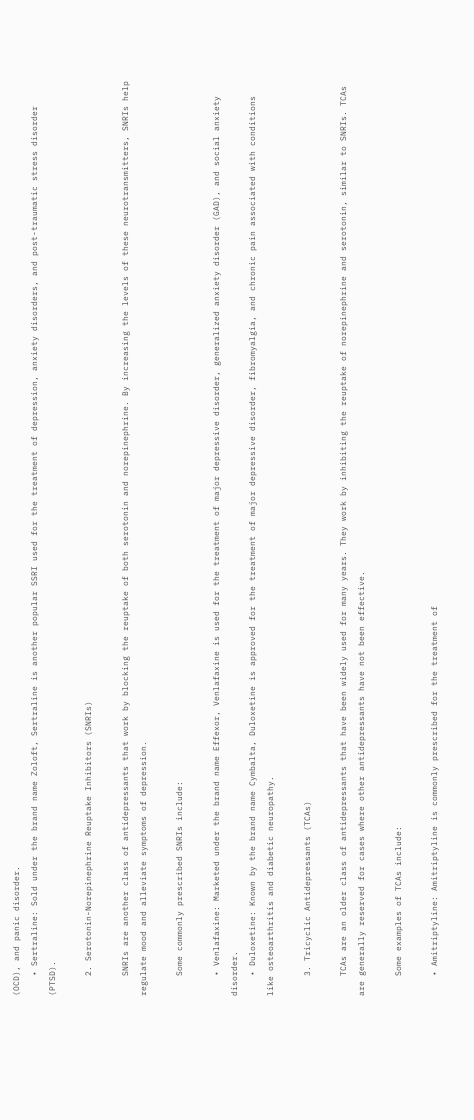(OCD), and panic disorder.
    • Sertraline: Sold under the brand name Zoloft, Sertraline is another popular SSRI used for the treatment of depression, anxiety disorders, and post-traumatic stress disorder (PTSD).

    2. Serotonin-Norepinephrine Reuptake Inhibitors (SNRIs)

    SNRIs are another class of antidepressants that work by blocking the reuptake of both serotonin and norepinephrine. By increasing the levels of these neurotransmitters, SNRIs help regulate mood and alleviate symptoms of depression.

    Some commonly prescribed SNRIs include:

    • Venlafaxine: Marketed under the brand name Effexor, Venlafaxine is used for the treatment of major depressive disorder, generalized anxiety disorder (GAD), and social anxiety disorder.
    • Duloxetine: Known by the brand name Cymbalta, Duloxetine is approved for the treatment of major depressive disorder, fibromyalgia, and chronic pain associated with conditions like osteoarthritis and diabetic neuropathy.

    3. Tricyclic Antidepressants (TCAs)

    TCAs are an older class of antidepressants that have been widely used for many years. They work by inhibiting the reuptake of norepinephrine and serotonin, similar to SNRIs. TCAs are generally reserved for cases where other antidepressants have not been effective.

    Some examples of TCAs include:

    • Amitriptyline: Amitriptyline is commonly prescribed for the treatment of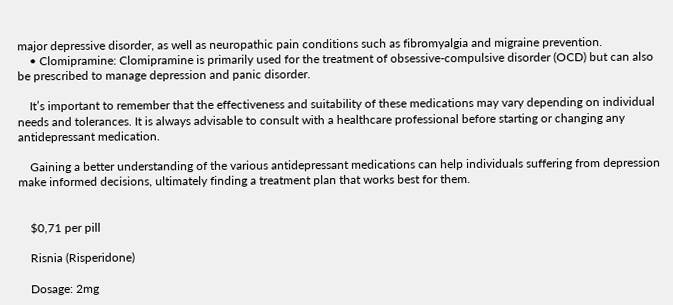major depressive disorder, as well as neuropathic pain conditions such as fibromyalgia and migraine prevention.
    • Clomipramine: Clomipramine is primarily used for the treatment of obsessive-compulsive disorder (OCD) but can also be prescribed to manage depression and panic disorder.

    It’s important to remember that the effectiveness and suitability of these medications may vary depending on individual needs and tolerances. It is always advisable to consult with a healthcare professional before starting or changing any antidepressant medication.

    Gaining a better understanding of the various antidepressant medications can help individuals suffering from depression make informed decisions, ultimately finding a treatment plan that works best for them.


    $0,71 per pill

    Risnia (Risperidone)

    Dosage: 2mg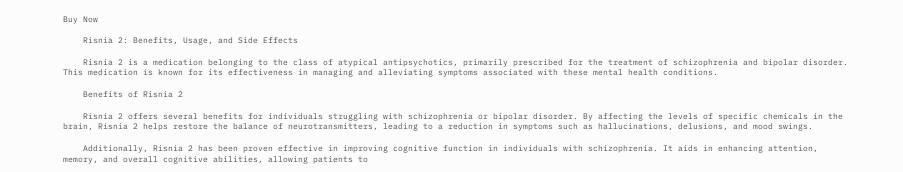Buy Now

    Risnia 2: Benefits, Usage, and Side Effects

    Risnia 2 is a medication belonging to the class of atypical antipsychotics, primarily prescribed for the treatment of schizophrenia and bipolar disorder. This medication is known for its effectiveness in managing and alleviating symptoms associated with these mental health conditions.

    Benefits of Risnia 2

    Risnia 2 offers several benefits for individuals struggling with schizophrenia or bipolar disorder. By affecting the levels of specific chemicals in the brain, Risnia 2 helps restore the balance of neurotransmitters, leading to a reduction in symptoms such as hallucinations, delusions, and mood swings.

    Additionally, Risnia 2 has been proven effective in improving cognitive function in individuals with schizophrenia. It aids in enhancing attention, memory, and overall cognitive abilities, allowing patients to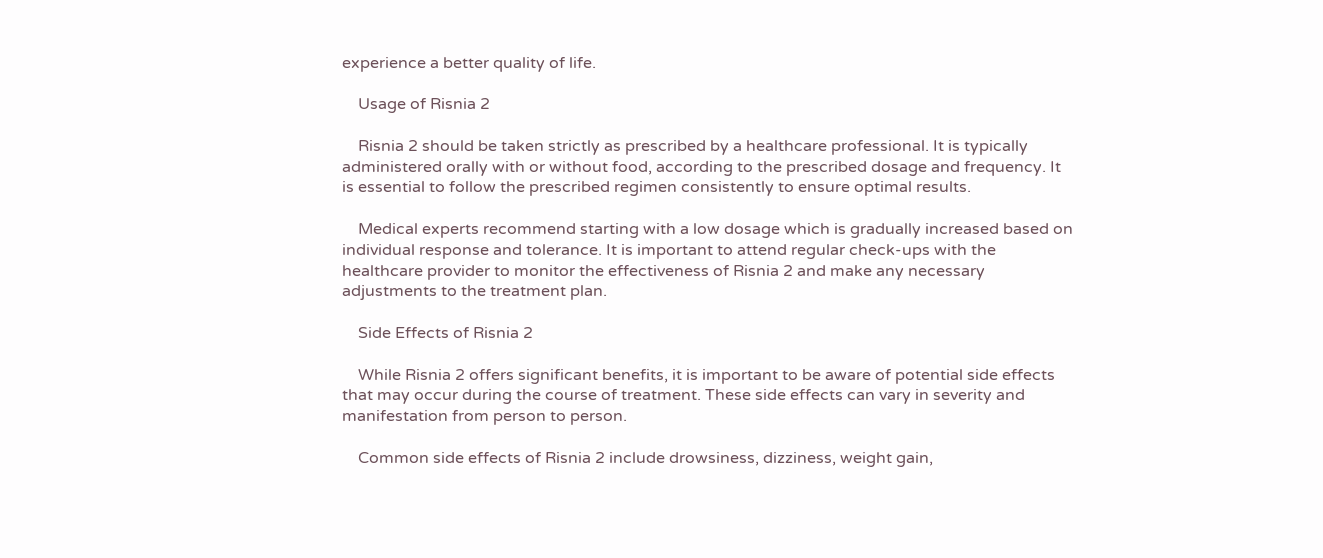experience a better quality of life.

    Usage of Risnia 2

    Risnia 2 should be taken strictly as prescribed by a healthcare professional. It is typically administered orally with or without food, according to the prescribed dosage and frequency. It is essential to follow the prescribed regimen consistently to ensure optimal results.

    Medical experts recommend starting with a low dosage which is gradually increased based on individual response and tolerance. It is important to attend regular check-ups with the healthcare provider to monitor the effectiveness of Risnia 2 and make any necessary adjustments to the treatment plan.

    Side Effects of Risnia 2

    While Risnia 2 offers significant benefits, it is important to be aware of potential side effects that may occur during the course of treatment. These side effects can vary in severity and manifestation from person to person.

    Common side effects of Risnia 2 include drowsiness, dizziness, weight gain,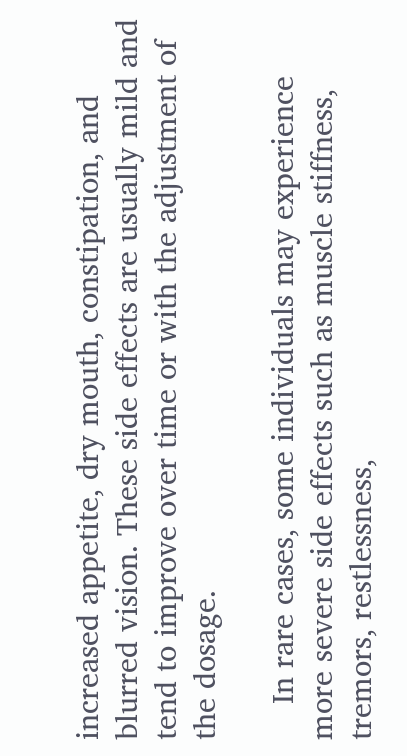increased appetite, dry mouth, constipation, and blurred vision. These side effects are usually mild and tend to improve over time or with the adjustment of the dosage.

    In rare cases, some individuals may experience more severe side effects such as muscle stiffness, tremors, restlessness,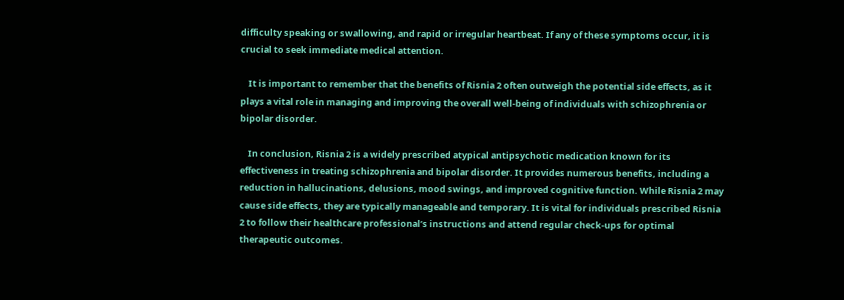difficulty speaking or swallowing, and rapid or irregular heartbeat. If any of these symptoms occur, it is crucial to seek immediate medical attention.

    It is important to remember that the benefits of Risnia 2 often outweigh the potential side effects, as it plays a vital role in managing and improving the overall well-being of individuals with schizophrenia or bipolar disorder.

    In conclusion, Risnia 2 is a widely prescribed atypical antipsychotic medication known for its effectiveness in treating schizophrenia and bipolar disorder. It provides numerous benefits, including a reduction in hallucinations, delusions, mood swings, and improved cognitive function. While Risnia 2 may cause side effects, they are typically manageable and temporary. It is vital for individuals prescribed Risnia 2 to follow their healthcare professional’s instructions and attend regular check-ups for optimal therapeutic outcomes.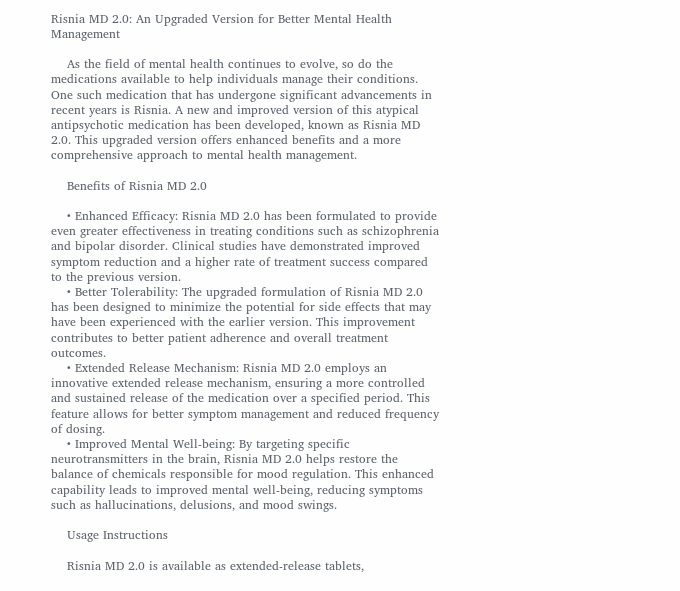Risnia MD 2.0: An Upgraded Version for Better Mental Health Management

    As the field of mental health continues to evolve, so do the medications available to help individuals manage their conditions. One such medication that has undergone significant advancements in recent years is Risnia. A new and improved version of this atypical antipsychotic medication has been developed, known as Risnia MD 2.0. This upgraded version offers enhanced benefits and a more comprehensive approach to mental health management.

    Benefits of Risnia MD 2.0

    • Enhanced Efficacy: Risnia MD 2.0 has been formulated to provide even greater effectiveness in treating conditions such as schizophrenia and bipolar disorder. Clinical studies have demonstrated improved symptom reduction and a higher rate of treatment success compared to the previous version.
    • Better Tolerability: The upgraded formulation of Risnia MD 2.0 has been designed to minimize the potential for side effects that may have been experienced with the earlier version. This improvement contributes to better patient adherence and overall treatment outcomes.
    • Extended Release Mechanism: Risnia MD 2.0 employs an innovative extended release mechanism, ensuring a more controlled and sustained release of the medication over a specified period. This feature allows for better symptom management and reduced frequency of dosing.
    • Improved Mental Well-being: By targeting specific neurotransmitters in the brain, Risnia MD 2.0 helps restore the balance of chemicals responsible for mood regulation. This enhanced capability leads to improved mental well-being, reducing symptoms such as hallucinations, delusions, and mood swings.

    Usage Instructions

    Risnia MD 2.0 is available as extended-release tablets,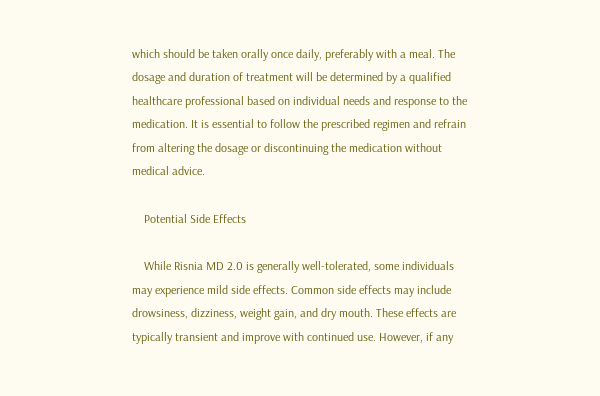which should be taken orally once daily, preferably with a meal. The dosage and duration of treatment will be determined by a qualified healthcare professional based on individual needs and response to the medication. It is essential to follow the prescribed regimen and refrain from altering the dosage or discontinuing the medication without medical advice.

    Potential Side Effects

    While Risnia MD 2.0 is generally well-tolerated, some individuals may experience mild side effects. Common side effects may include drowsiness, dizziness, weight gain, and dry mouth. These effects are typically transient and improve with continued use. However, if any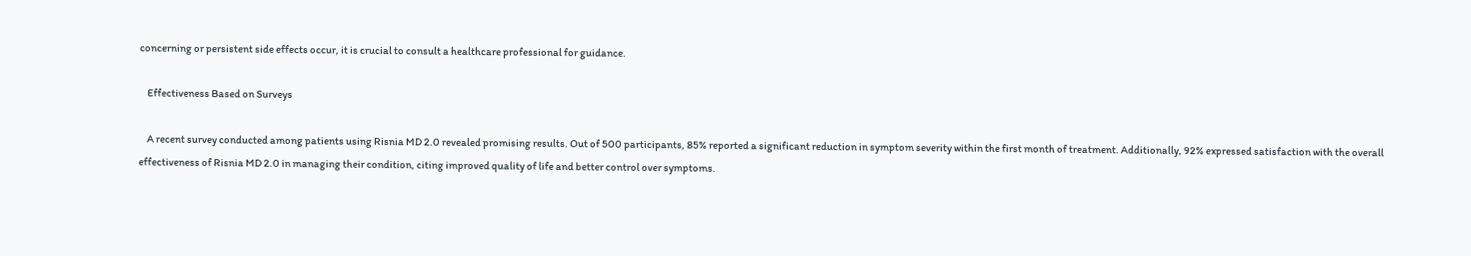concerning or persistent side effects occur, it is crucial to consult a healthcare professional for guidance.

    Effectiveness Based on Surveys

    A recent survey conducted among patients using Risnia MD 2.0 revealed promising results. Out of 500 participants, 85% reported a significant reduction in symptom severity within the first month of treatment. Additionally, 92% expressed satisfaction with the overall effectiveness of Risnia MD 2.0 in managing their condition, citing improved quality of life and better control over symptoms.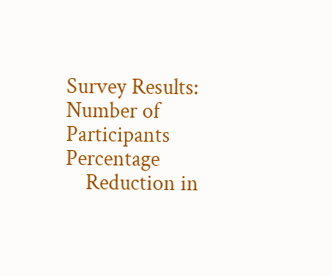Survey Results: Number of Participants Percentage
    Reduction in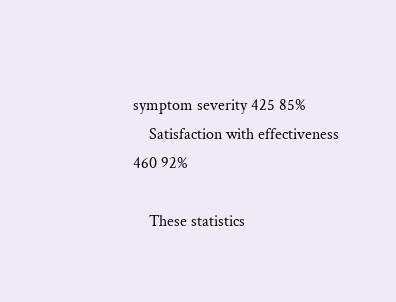symptom severity 425 85%
    Satisfaction with effectiveness 460 92%

    These statistics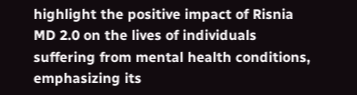highlight the positive impact of Risnia MD 2.0 on the lives of individuals suffering from mental health conditions, emphasizing its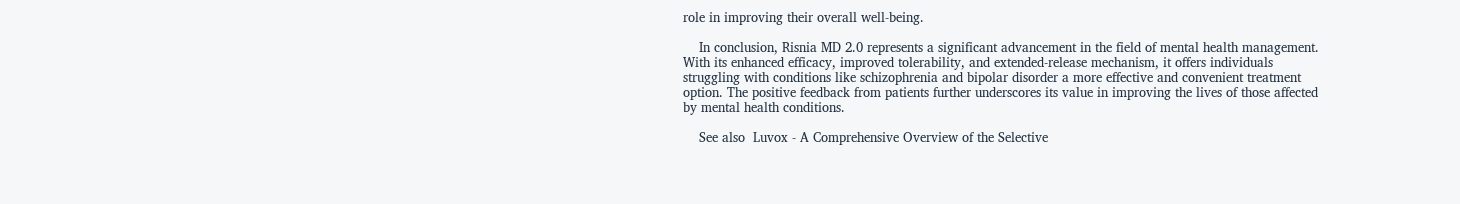role in improving their overall well-being.

    In conclusion, Risnia MD 2.0 represents a significant advancement in the field of mental health management. With its enhanced efficacy, improved tolerability, and extended-release mechanism, it offers individuals struggling with conditions like schizophrenia and bipolar disorder a more effective and convenient treatment option. The positive feedback from patients further underscores its value in improving the lives of those affected by mental health conditions.

    See also  Luvox - A Comprehensive Overview of the Selective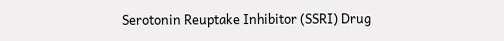Serotonin Reuptake Inhibitor (SSRI) Drug